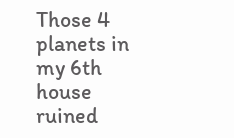Those 4 planets in my 6th house ruined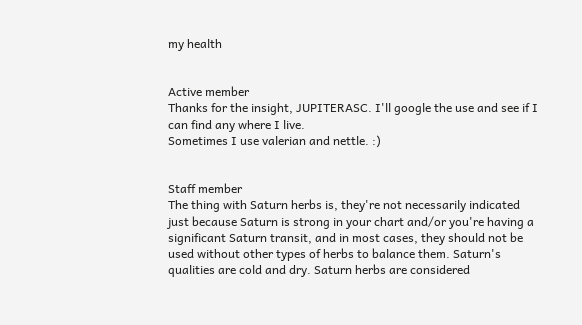my health


Active member
Thanks for the insight, JUPITERASC. I'll google the use and see if I can find any where I live.
Sometimes I use valerian and nettle. :)


Staff member
The thing with Saturn herbs is, they're not necessarily indicated just because Saturn is strong in your chart and/or you're having a significant Saturn transit, and in most cases, they should not be used without other types of herbs to balance them. Saturn's qualities are cold and dry. Saturn herbs are considered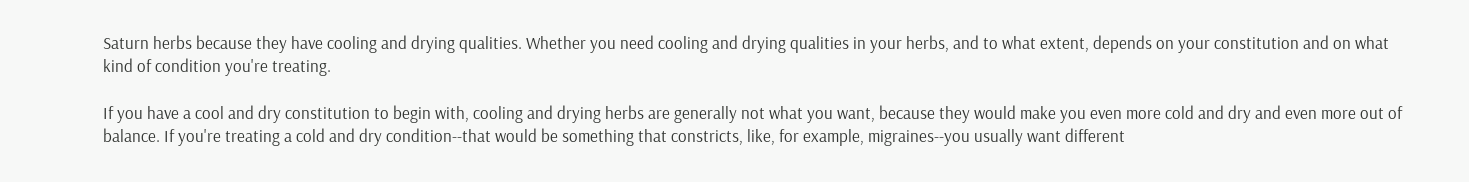Saturn herbs because they have cooling and drying qualities. Whether you need cooling and drying qualities in your herbs, and to what extent, depends on your constitution and on what kind of condition you're treating.

If you have a cool and dry constitution to begin with, cooling and drying herbs are generally not what you want, because they would make you even more cold and dry and even more out of balance. If you're treating a cold and dry condition--that would be something that constricts, like, for example, migraines--you usually want different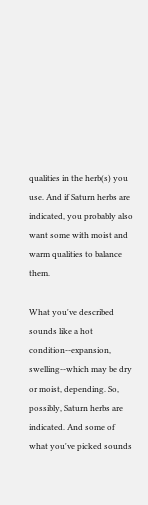qualities in the herb(s) you use. And if Saturn herbs are indicated, you probably also want some with moist and warm qualities to balance them.

What you've described sounds like a hot condition--expansion, swelling--which may be dry or moist, depending. So, possibly, Saturn herbs are indicated. And some of what you've picked sounds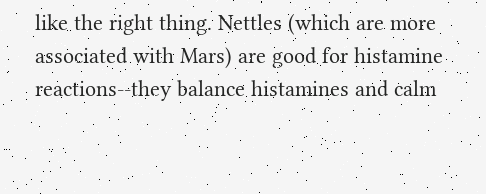like the right thing. Nettles (which are more associated with Mars) are good for histamine reactions--they balance histamines and calm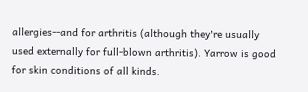allergies--and for arthritis (although they're usually used externally for full-blown arthritis). Yarrow is good for skin conditions of all kinds.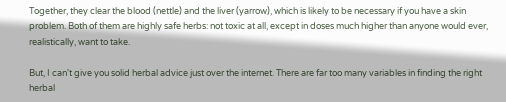Together, they clear the blood (nettle) and the liver (yarrow), which is likely to be necessary if you have a skin problem. Both of them are highly safe herbs: not toxic at all, except in doses much higher than anyone would ever, realistically, want to take.

But, I can't give you solid herbal advice just over the internet. There are far too many variables in finding the right herbal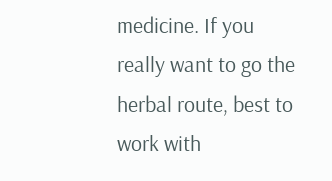medicine. If you really want to go the herbal route, best to work with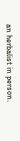an herbalist in person.